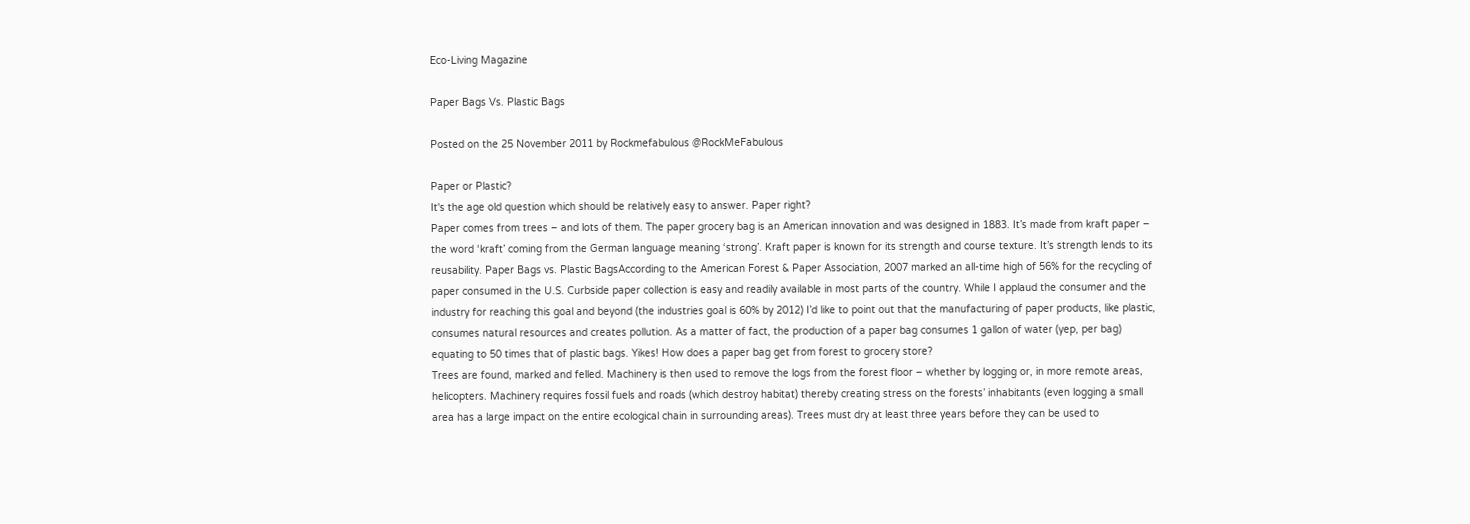Eco-Living Magazine

Paper Bags Vs. Plastic Bags

Posted on the 25 November 2011 by Rockmefabulous @RockMeFabulous

Paper or Plastic?
It's the age old question which should be relatively easy to answer. Paper right?
Paper comes from trees – and lots of them. The paper grocery bag is an American innovation and was designed in 1883. It’s made from kraft paper – the word ‘kraft’ coming from the German language meaning ‘strong’. Kraft paper is known for its strength and course texture. It’s strength lends to its reusability. Paper Bags vs. Plastic BagsAccording to the American Forest & Paper Association, 2007 marked an all-time high of 56% for the recycling of paper consumed in the U.S. Curbside paper collection is easy and readily available in most parts of the country. While I applaud the consumer and the industry for reaching this goal and beyond (the industries goal is 60% by 2012) I’d like to point out that the manufacturing of paper products, like plastic, consumes natural resources and creates pollution. As a matter of fact, the production of a paper bag consumes 1 gallon of water (yep, per bag) equating to 50 times that of plastic bags. Yikes! How does a paper bag get from forest to grocery store?
Trees are found, marked and felled. Machinery is then used to remove the logs from the forest floor – whether by logging or, in more remote areas, helicopters. Machinery requires fossil fuels and roads (which destroy habitat) thereby creating stress on the forests’ inhabitants (even logging a small area has a large impact on the entire ecological chain in surrounding areas). Trees must dry at least three years before they can be used to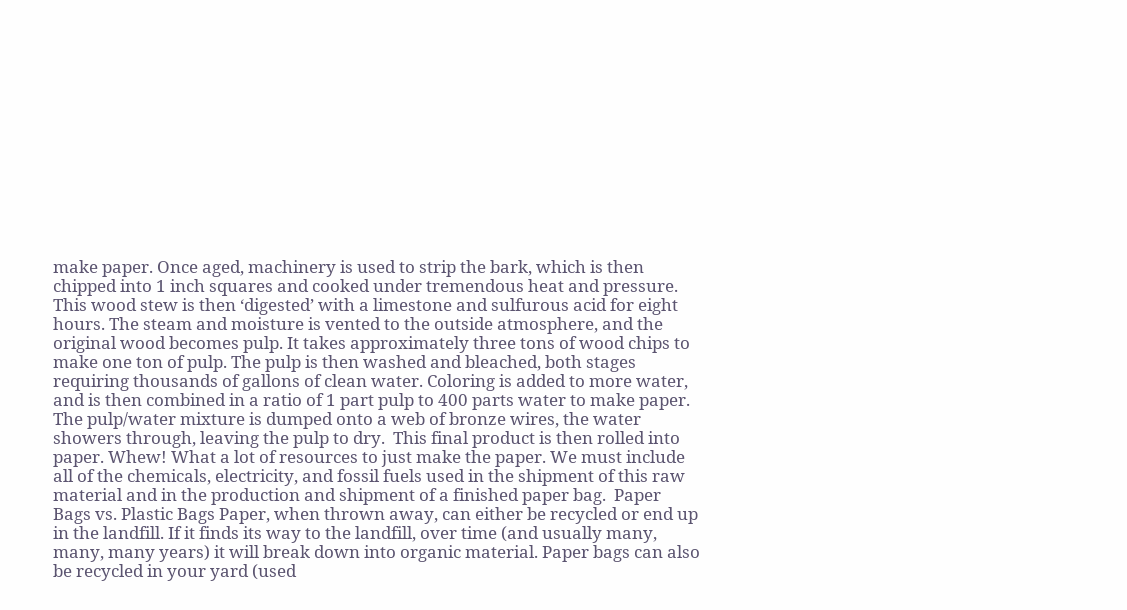make paper. Once aged, machinery is used to strip the bark, which is then chipped into 1 inch squares and cooked under tremendous heat and pressure.  This wood stew is then ‘digested’ with a limestone and sulfurous acid for eight hours. The steam and moisture is vented to the outside atmosphere, and the original wood becomes pulp. It takes approximately three tons of wood chips to make one ton of pulp. The pulp is then washed and bleached, both stages requiring thousands of gallons of clean water. Coloring is added to more water, and is then combined in a ratio of 1 part pulp to 400 parts water to make paper. The pulp/water mixture is dumped onto a web of bronze wires, the water showers through, leaving the pulp to dry.  This final product is then rolled into paper. Whew! What a lot of resources to just make the paper. We must include all of the chemicals, electricity, and fossil fuels used in the shipment of this raw material and in the production and shipment of a finished paper bag.  Paper Bags vs. Plastic Bags Paper, when thrown away, can either be recycled or end up in the landfill. If it finds its way to the landfill, over time (and usually many, many, many years) it will break down into organic material. Paper bags can also be recycled in your yard (used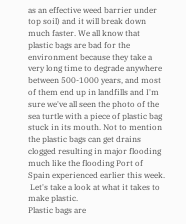as an effective weed barrier under top soil) and it will break down much faster. We all know that plastic bags are bad for the environment because they take a very long time to degrade anywhere between 500-1000 years, and most of them end up in landfills and I'm sure we've all seen the photo of the sea turtle with a piece of plastic bag stuck in its mouth. Not to mention the plastic bags can get drains clogged resulting in major flooding much like the flooding Port of Spain experienced earlier this week.
 Let's take a look at what it takes to make plastic.
Plastic bags are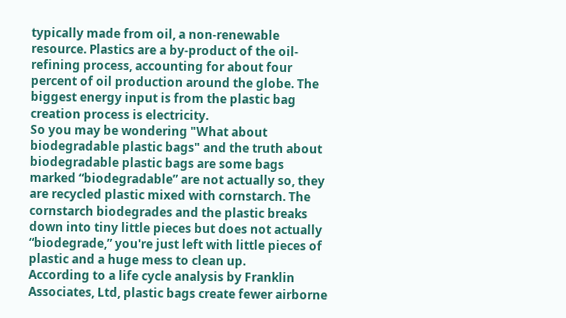typically made from oil, a non-renewable resource. Plastics are a by-product of the oil-refining process, accounting for about four percent of oil production around the globe. The biggest energy input is from the plastic bag creation process is electricity.
So you may be wondering "What about biodegradable plastic bags" and the truth about biodegradable plastic bags are some bags marked “biodegradable” are not actually so, they are recycled plastic mixed with cornstarch. The cornstarch biodegrades and the plastic breaks down into tiny little pieces but does not actually “biodegrade,” you're just left with little pieces of plastic and a huge mess to clean up.
According to a life cycle analysis by Franklin Associates, Ltd, plastic bags create fewer airborne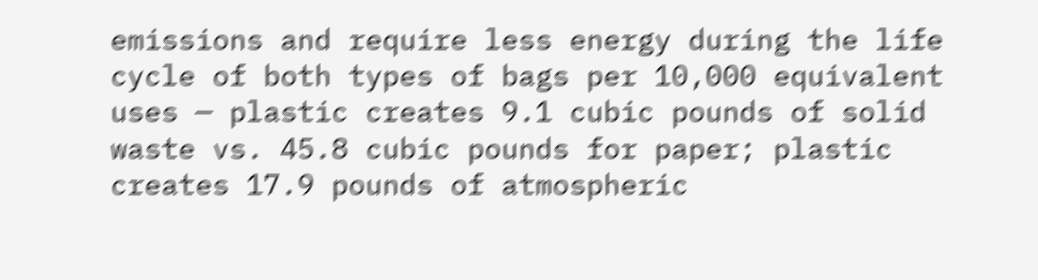emissions and require less energy during the life cycle of both types of bags per 10,000 equivalent uses — plastic creates 9.1 cubic pounds of solid waste vs. 45.8 cubic pounds for paper; plastic creates 17.9 pounds of atmospheric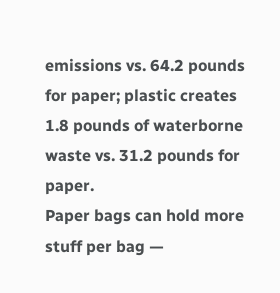emissions vs. 64.2 pounds for paper; plastic creates 1.8 pounds of waterborne waste vs. 31.2 pounds for paper.
Paper bags can hold more stuff per bag —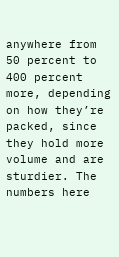anywhere from 50 percent to 400 percent more, depending on how they’re packed, since they hold more volume and are sturdier. The numbers here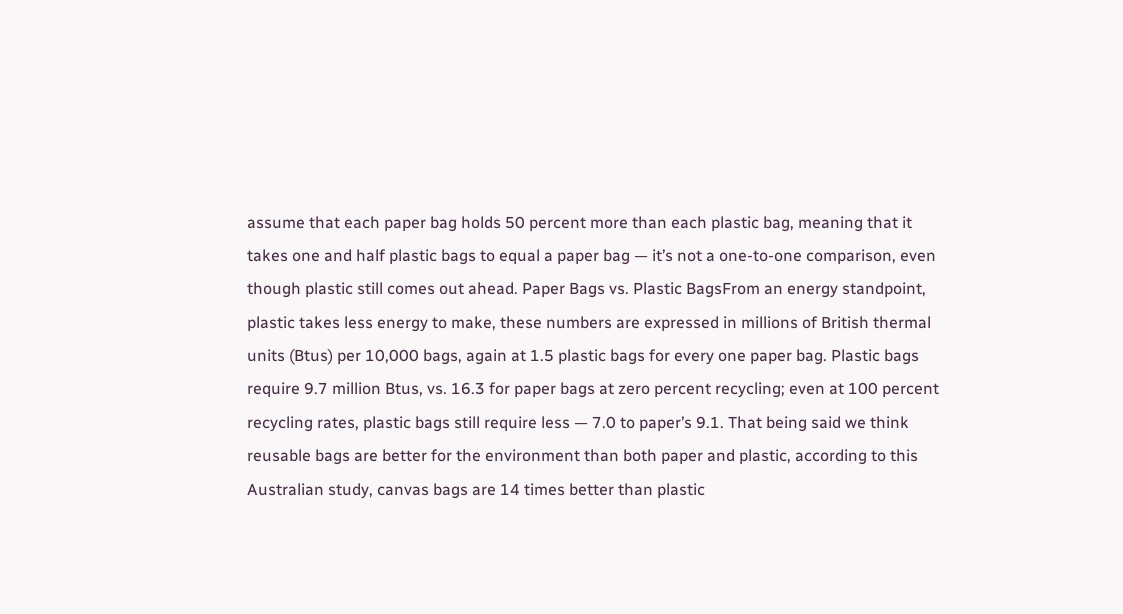assume that each paper bag holds 50 percent more than each plastic bag, meaning that it takes one and half plastic bags to equal a paper bag — it’s not a one-to-one comparison, even though plastic still comes out ahead. Paper Bags vs. Plastic BagsFrom an energy standpoint, plastic takes less energy to make, these numbers are expressed in millions of British thermal units (Btus) per 10,000 bags, again at 1.5 plastic bags for every one paper bag. Plastic bags require 9.7 million Btus, vs. 16.3 for paper bags at zero percent recycling; even at 100 percent recycling rates, plastic bags still require less — 7.0 to paper’s 9.1. That being said we think reusable bags are better for the environment than both paper and plastic, according to this Australian study, canvas bags are 14 times better than plastic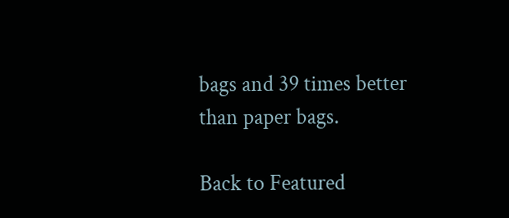bags and 39 times better than paper bags.

Back to Featured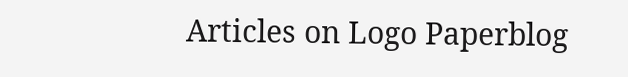Articles on Logo Paperblog